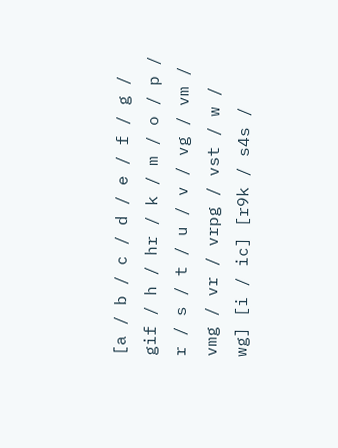[a / b / c / d / e / f / g / gif / h / hr / k / m / o / p / r / s / t / u / v / vg / vm / vmg / vr / vrpg / vst / w / wg] [i / ic] [r9k / s4s /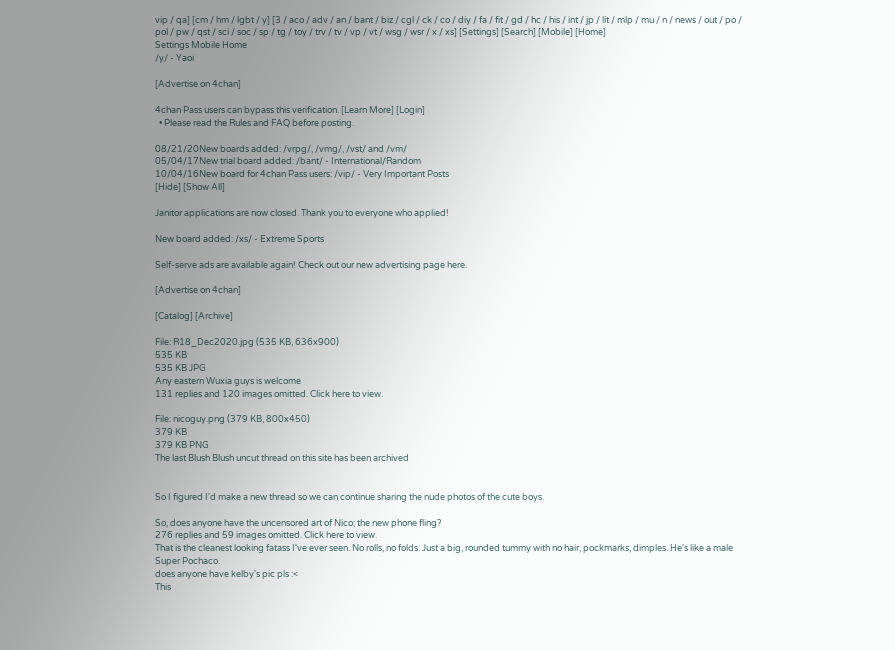vip / qa] [cm / hm / lgbt / y] [3 / aco / adv / an / bant / biz / cgl / ck / co / diy / fa / fit / gd / hc / his / int / jp / lit / mlp / mu / n / news / out / po / pol / pw / qst / sci / soc / sp / tg / toy / trv / tv / vp / vt / wsg / wsr / x / xs] [Settings] [Search] [Mobile] [Home]
Settings Mobile Home
/y/ - Yaoi

[Advertise on 4chan]

4chan Pass users can bypass this verification. [Learn More] [Login]
  • Please read the Rules and FAQ before posting.

08/21/20New boards added: /vrpg/, /vmg/, /vst/ and /vm/
05/04/17New trial board added: /bant/ - International/Random
10/04/16New board for 4chan Pass users: /vip/ - Very Important Posts
[Hide] [Show All]

Janitor applications are now closed. Thank you to everyone who applied!

New board added: /xs/ - Extreme Sports

Self-serve ads are available again! Check out our new advertising page here.

[Advertise on 4chan]

[Catalog] [Archive]

File: R18_Dec2020.jpg (535 KB, 636x900)
535 KB
535 KB JPG
Any eastern Wuxia guys is welcome
131 replies and 120 images omitted. Click here to view.

File: nicoguy.png (379 KB, 800x450)
379 KB
379 KB PNG
The last Blush Blush uncut thread on this site has been archived


So I figured I'd make a new thread so we can continue sharing the nude photos of the cute boys.

So, does anyone have the uncensored art of Nico; the new phone fling?
276 replies and 59 images omitted. Click here to view.
That is the cleanest looking fatass I've ever seen. No rolls, no folds. Just a big, rounded tummy with no hair, pockmarks, dimples. He's like a male Super Pochaco.
does anyone have kelby's pic pls :<
This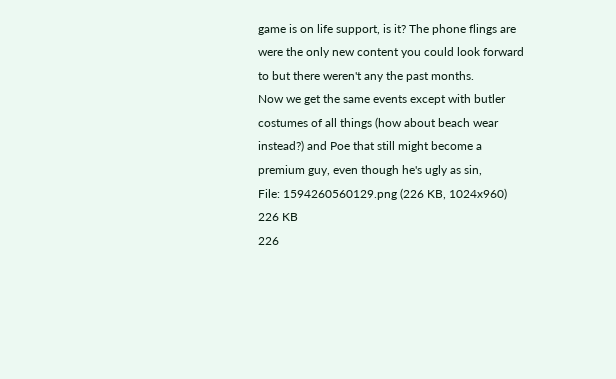game is on life support, is it? The phone flings are were the only new content you could look forward to but there weren't any the past months.
Now we get the same events except with butler costumes of all things (how about beach wear instead?) and Poe that still might become a premium guy, even though he's ugly as sin,
File: 1594260560129.png (226 KB, 1024x960)
226 KB
226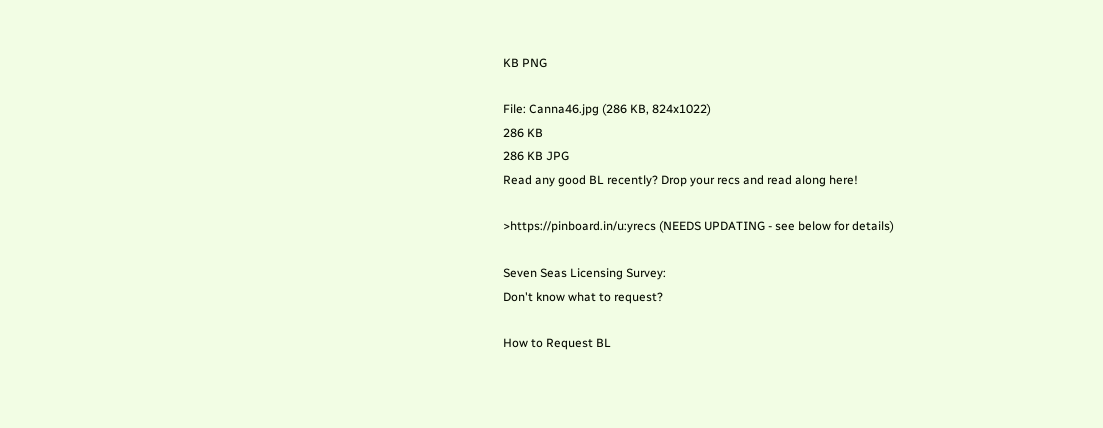KB PNG

File: Canna46.jpg (286 KB, 824x1022)
286 KB
286 KB JPG
Read any good BL recently? Drop your recs and read along here!

>https://pinboard.in/u:yrecs (NEEDS UPDATING - see below for details)

Seven Seas Licensing Survey:
Don't know what to request?

How to Request BL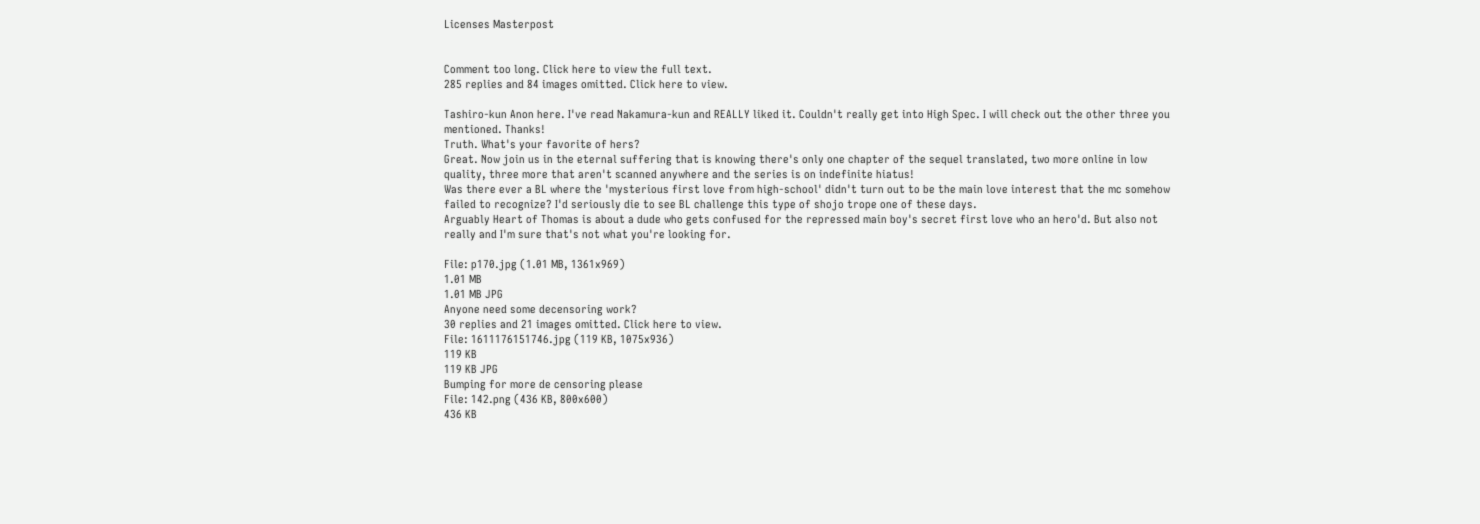Licenses Masterpost


Comment too long. Click here to view the full text.
285 replies and 84 images omitted. Click here to view.

Tashiro-kun Anon here. I've read Nakamura-kun and REALLY liked it. Couldn't really get into High Spec. I will check out the other three you mentioned. Thanks!
Truth. What's your favorite of hers?
Great. Now join us in the eternal suffering that is knowing there's only one chapter of the sequel translated, two more online in low quality, three more that aren't scanned anywhere and the series is on indefinite hiatus!
Was there ever a BL where the 'mysterious first love from high-school' didn't turn out to be the main love interest that the mc somehow failed to recognize? I'd seriously die to see BL challenge this type of shojo trope one of these days.
Arguably Heart of Thomas is about a dude who gets confused for the repressed main boy's secret first love who an hero'd. But also not really and I'm sure that's not what you're looking for.

File: p170.jpg (1.01 MB, 1361x969)
1.01 MB
1.01 MB JPG
Anyone need some decensoring work?
30 replies and 21 images omitted. Click here to view.
File: 1611176151746.jpg (119 KB, 1075x936)
119 KB
119 KB JPG
Bumping for more de censoring please
File: 142.png (436 KB, 800x600)
436 KB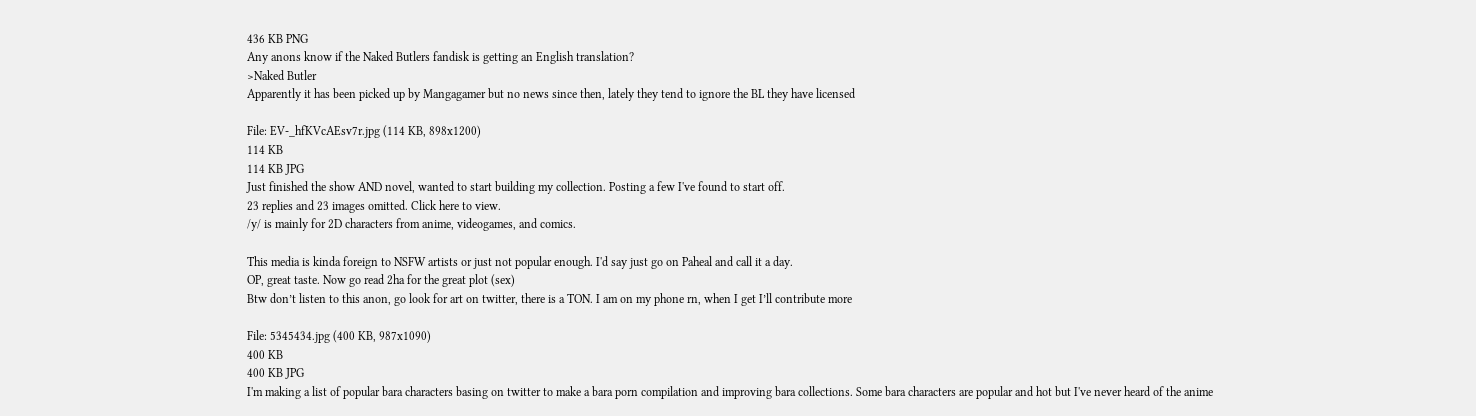436 KB PNG
Any anons know if the Naked Butlers fandisk is getting an English translation?
>Naked Butler
Apparently it has been picked up by Mangagamer but no news since then, lately they tend to ignore the BL they have licensed

File: EV-_hfKVcAEsv7r.jpg (114 KB, 898x1200)
114 KB
114 KB JPG
Just finished the show AND novel, wanted to start building my collection. Posting a few I've found to start off.
23 replies and 23 images omitted. Click here to view.
/y/ is mainly for 2D characters from anime, videogames, and comics.

This media is kinda foreign to NSFW artists or just not popular enough. I'd say just go on Paheal and call it a day.
OP, great taste. Now go read 2ha for the great plot (sex)
Btw don’t listen to this anon, go look for art on twitter, there is a TON. I am on my phone rn, when I get I’ll contribute more

File: 5345434.jpg (400 KB, 987x1090)
400 KB
400 KB JPG
I'm making a list of popular bara characters basing on twitter to make a bara porn compilation and improving bara collections. Some bara characters are popular and hot but I've never heard of the anime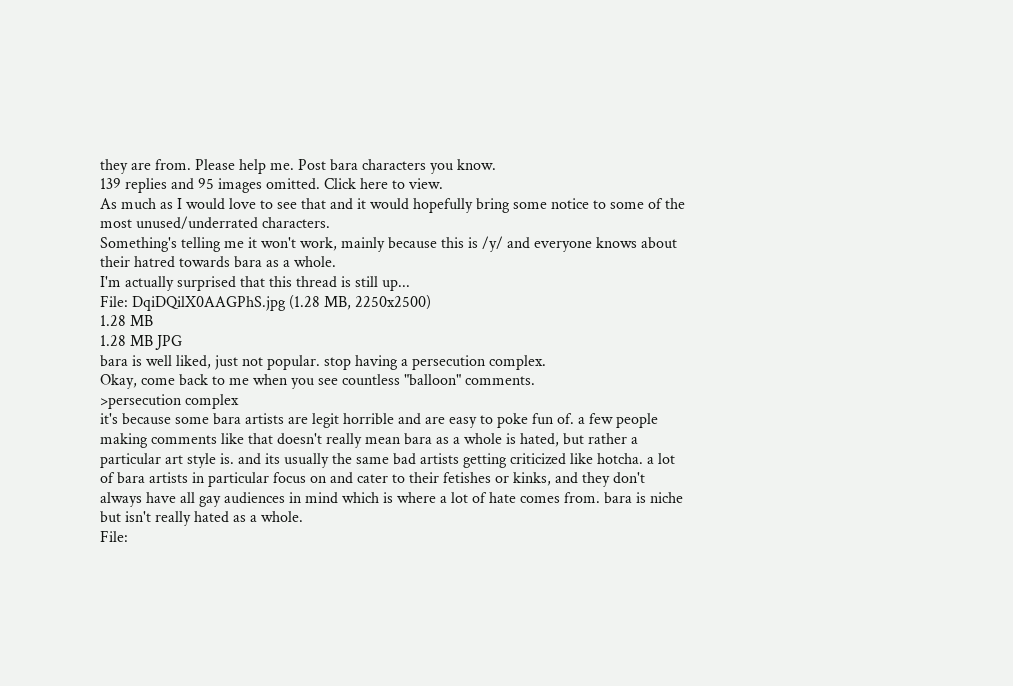they are from. Please help me. Post bara characters you know.
139 replies and 95 images omitted. Click here to view.
As much as I would love to see that and it would hopefully bring some notice to some of the most unused/underrated characters.
Something's telling me it won't work, mainly because this is /y/ and everyone knows about their hatred towards bara as a whole.
I'm actually surprised that this thread is still up...
File: DqiDQilX0AAGPhS.jpg (1.28 MB, 2250x2500)
1.28 MB
1.28 MB JPG
bara is well liked, just not popular. stop having a persecution complex.
Okay, come back to me when you see countless "balloon" comments.
>persecution complex
it's because some bara artists are legit horrible and are easy to poke fun of. a few people making comments like that doesn't really mean bara as a whole is hated, but rather a particular art style is. and its usually the same bad artists getting criticized like hotcha. a lot of bara artists in particular focus on and cater to their fetishes or kinks, and they don't always have all gay audiences in mind which is where a lot of hate comes from. bara is niche but isn't really hated as a whole.
File: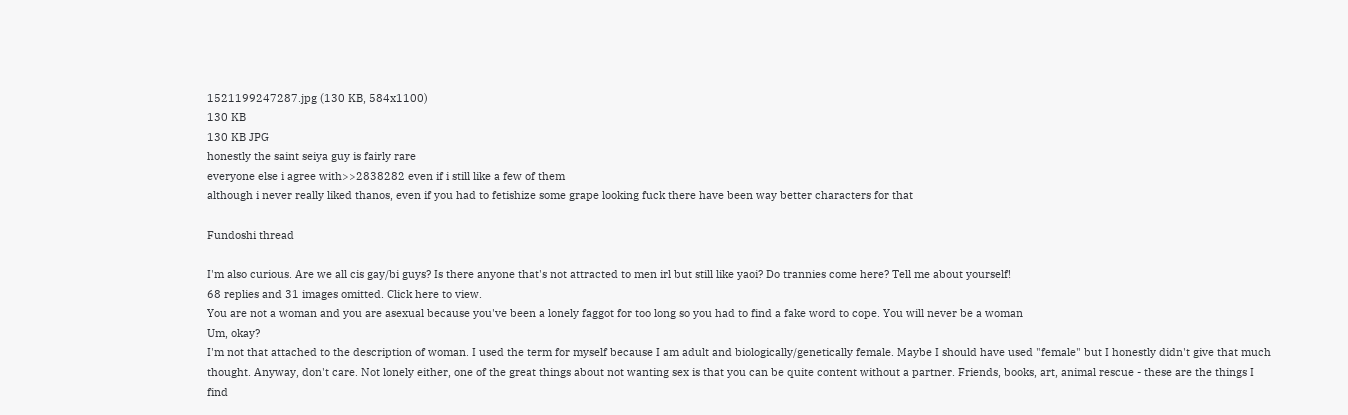1521199247287.jpg (130 KB, 584x1100)
130 KB
130 KB JPG
honestly the saint seiya guy is fairly rare
everyone else i agree with>>2838282 even if i still like a few of them
although i never really liked thanos, even if you had to fetishize some grape looking fuck there have been way better characters for that

Fundoshi thread

I'm also curious. Are we all cis gay/bi guys? Is there anyone that's not attracted to men irl but still like yaoi? Do trannies come here? Tell me about yourself!
68 replies and 31 images omitted. Click here to view.
You are not a woman and you are asexual because you've been a lonely faggot for too long so you had to find a fake word to cope. You will never be a woman
Um, okay?
I'm not that attached to the description of woman. I used the term for myself because I am adult and biologically/genetically female. Maybe I should have used "female" but I honestly didn't give that much thought. Anyway, don't care. Not lonely either, one of the great things about not wanting sex is that you can be quite content without a partner. Friends, books, art, animal rescue - these are the things I find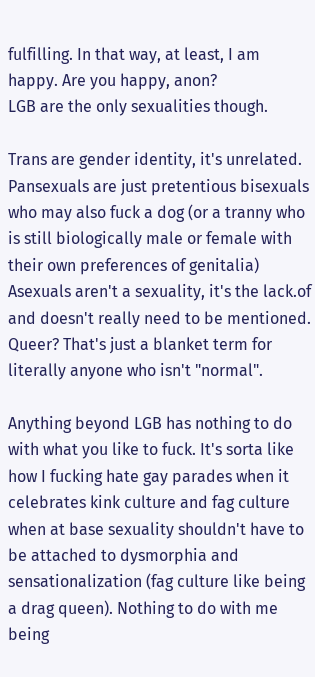fulfilling. In that way, at least, I am happy. Are you happy, anon?
LGB are the only sexualities though.

Trans are gender identity, it's unrelated.
Pansexuals are just pretentious bisexuals who may also fuck a dog (or a tranny who is still biologically male or female with their own preferences of genitalia)
Asexuals aren't a sexuality, it's the lack.of and doesn't really need to be mentioned.
Queer? That's just a blanket term for literally anyone who isn't "normal".

Anything beyond LGB has nothing to do with what you like to fuck. It's sorta like how I fucking hate gay parades when it celebrates kink culture and fag culture when at base sexuality shouldn't have to be attached to dysmorphia and sensationalization (fag culture like being a drag queen). Nothing to do with me being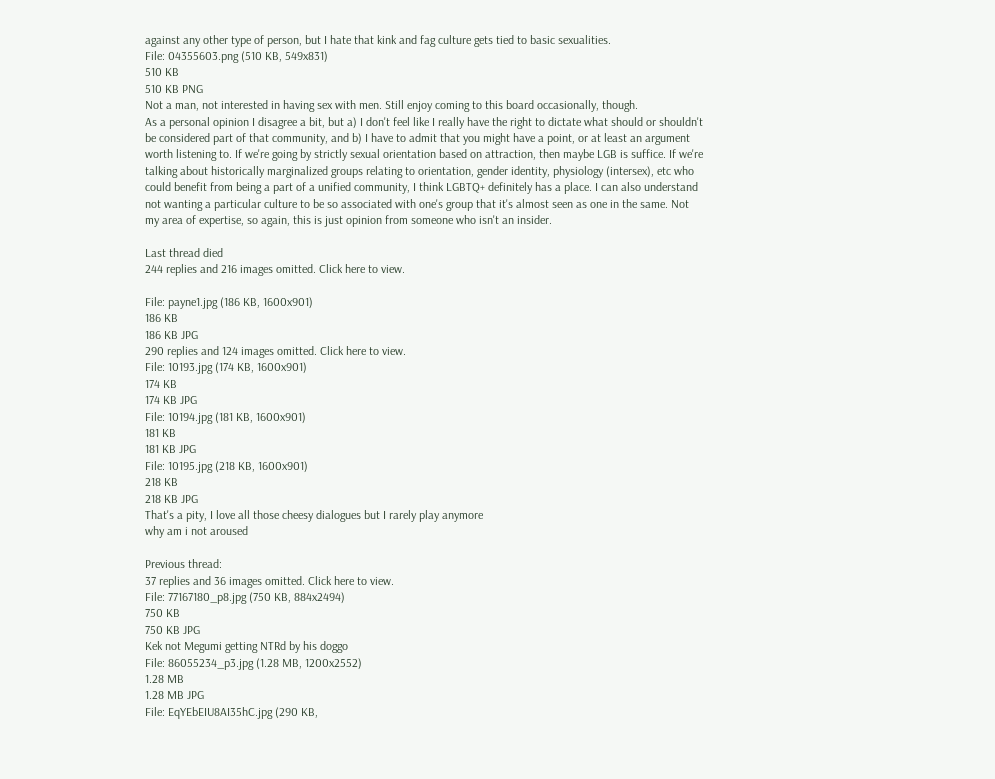against any other type of person, but I hate that kink and fag culture gets tied to basic sexualities.
File: 04355603.png (510 KB, 549x831)
510 KB
510 KB PNG
Not a man, not interested in having sex with men. Still enjoy coming to this board occasionally, though.
As a personal opinion I disagree a bit, but a) I don't feel like I really have the right to dictate what should or shouldn't be considered part of that community, and b) I have to admit that you might have a point, or at least an argument worth listening to. If we're going by strictly sexual orientation based on attraction, then maybe LGB is suffice. If we're talking about historically marginalized groups relating to orientation, gender identity, physiology (intersex), etc who could benefit from being a part of a unified community, I think LGBTQ+ definitely has a place. I can also understand not wanting a particular culture to be so associated with one's group that it's almost seen as one in the same. Not my area of expertise, so again, this is just opinion from someone who isn't an insider.

Last thread died
244 replies and 216 images omitted. Click here to view.

File: payne1.jpg (186 KB, 1600x901)
186 KB
186 KB JPG
290 replies and 124 images omitted. Click here to view.
File: 10193.jpg (174 KB, 1600x901)
174 KB
174 KB JPG
File: 10194.jpg (181 KB, 1600x901)
181 KB
181 KB JPG
File: 10195.jpg (218 KB, 1600x901)
218 KB
218 KB JPG
That's a pity, I love all those cheesy dialogues but I rarely play anymore
why am i not aroused

Previous thread:
37 replies and 36 images omitted. Click here to view.
File: 77167180_p8.jpg (750 KB, 884x2494)
750 KB
750 KB JPG
Kek not Megumi getting NTRd by his doggo
File: 86055234_p3.jpg (1.28 MB, 1200x2552)
1.28 MB
1.28 MB JPG
File: EqYEbEIU8AI35hC.jpg (290 KB,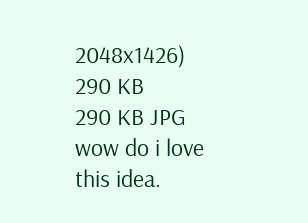2048x1426)
290 KB
290 KB JPG
wow do i love this idea.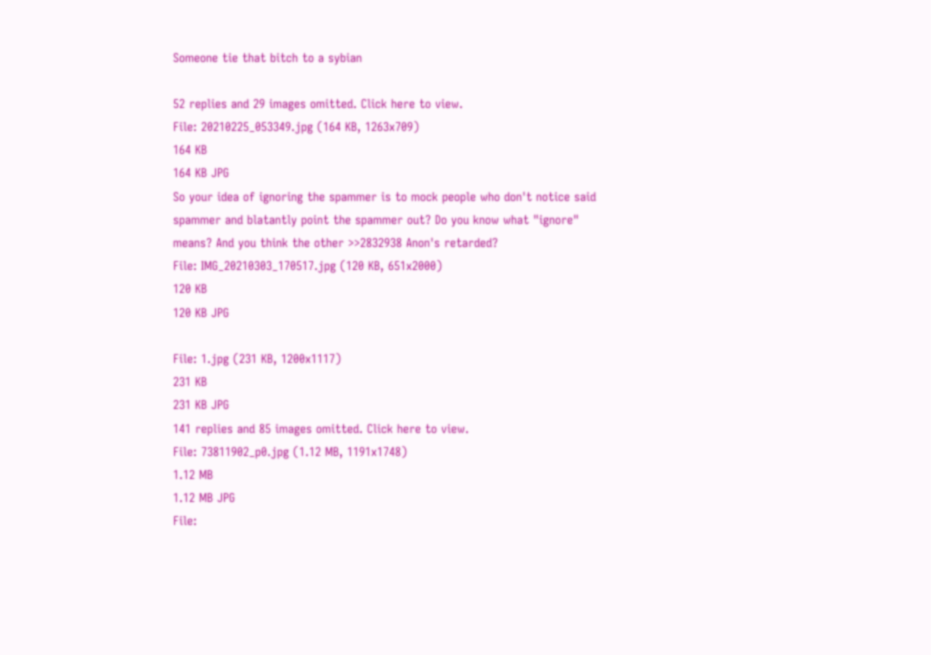Someone tie that bitch to a sybian

52 replies and 29 images omitted. Click here to view.
File: 20210225_053349.jpg (164 KB, 1263x709)
164 KB
164 KB JPG
So your idea of ignoring the spammer is to mock people who don't notice said spammer and blatantly point the spammer out? Do you know what "ignore" means? And you think the other >>2832938 Anon's retarded?
File: IMG_20210303_170517.jpg (120 KB, 651x2000)
120 KB
120 KB JPG

File: 1.jpg (231 KB, 1200x1117)
231 KB
231 KB JPG
141 replies and 85 images omitted. Click here to view.
File: 73811902_p0.jpg (1.12 MB, 1191x1748)
1.12 MB
1.12 MB JPG
File: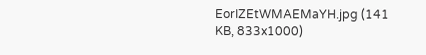EorIZEtWMAEMaYH.jpg (141 KB, 833x1000)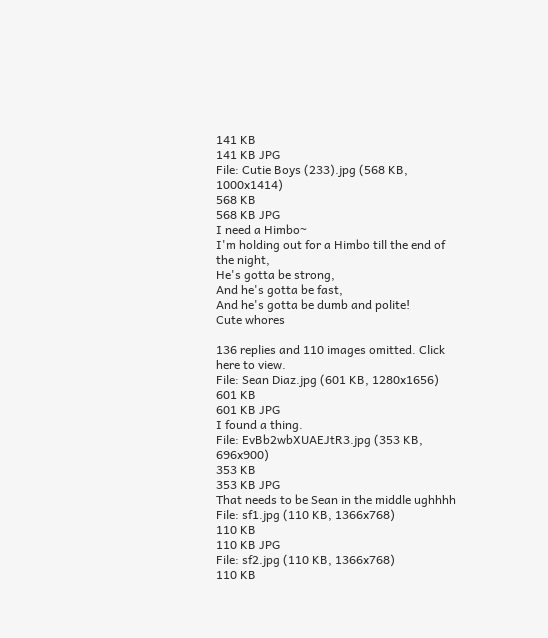141 KB
141 KB JPG
File: Cutie Boys (233).jpg (568 KB, 1000x1414)
568 KB
568 KB JPG
I need a Himbo~
I'm holding out for a Himbo till the end of the night,
He's gotta be strong,
And he's gotta be fast,
And he's gotta be dumb and polite!
Cute whores

136 replies and 110 images omitted. Click here to view.
File: Sean Diaz.jpg (601 KB, 1280x1656)
601 KB
601 KB JPG
I found a thing.
File: EvBb2wbXUAEJtR3.jpg (353 KB, 696x900)
353 KB
353 KB JPG
That needs to be Sean in the middle ughhhh
File: sf1.jpg (110 KB, 1366x768)
110 KB
110 KB JPG
File: sf2.jpg (110 KB, 1366x768)
110 KB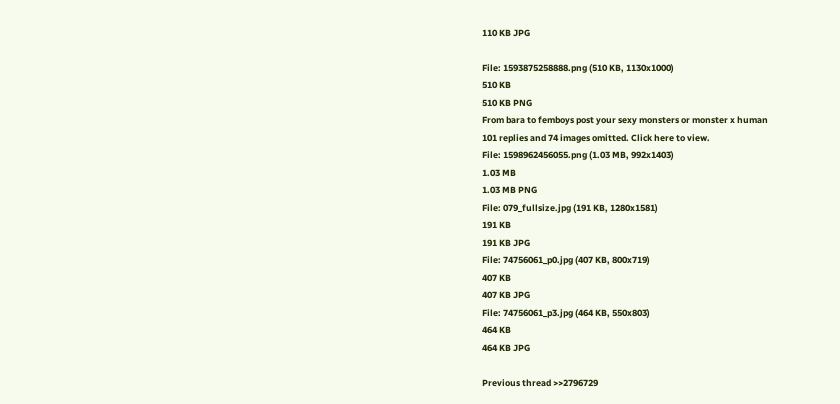110 KB JPG

File: 1593875258888.png (510 KB, 1130x1000)
510 KB
510 KB PNG
From bara to femboys post your sexy monsters or monster x human
101 replies and 74 images omitted. Click here to view.
File: 1598962456055.png (1.03 MB, 992x1403)
1.03 MB
1.03 MB PNG
File: 079_fullsize.jpg (191 KB, 1280x1581)
191 KB
191 KB JPG
File: 74756061_p0.jpg (407 KB, 800x719)
407 KB
407 KB JPG
File: 74756061_p3.jpg (464 KB, 550x803)
464 KB
464 KB JPG

Previous thread >>2796729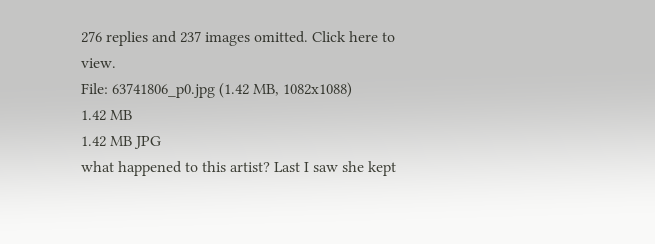276 replies and 237 images omitted. Click here to view.
File: 63741806_p0.jpg (1.42 MB, 1082x1088)
1.42 MB
1.42 MB JPG
what happened to this artist? Last I saw she kept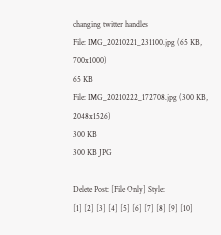changing twitter handles
File: IMG_20210221_231100.jpg (65 KB, 700x1000)
65 KB
File: IMG_20210222_172708.jpg (300 KB, 2048x1526)
300 KB
300 KB JPG

Delete Post: [File Only] Style:
[1] [2] [3] [4] [5] [6] [7] [8] [9] [10]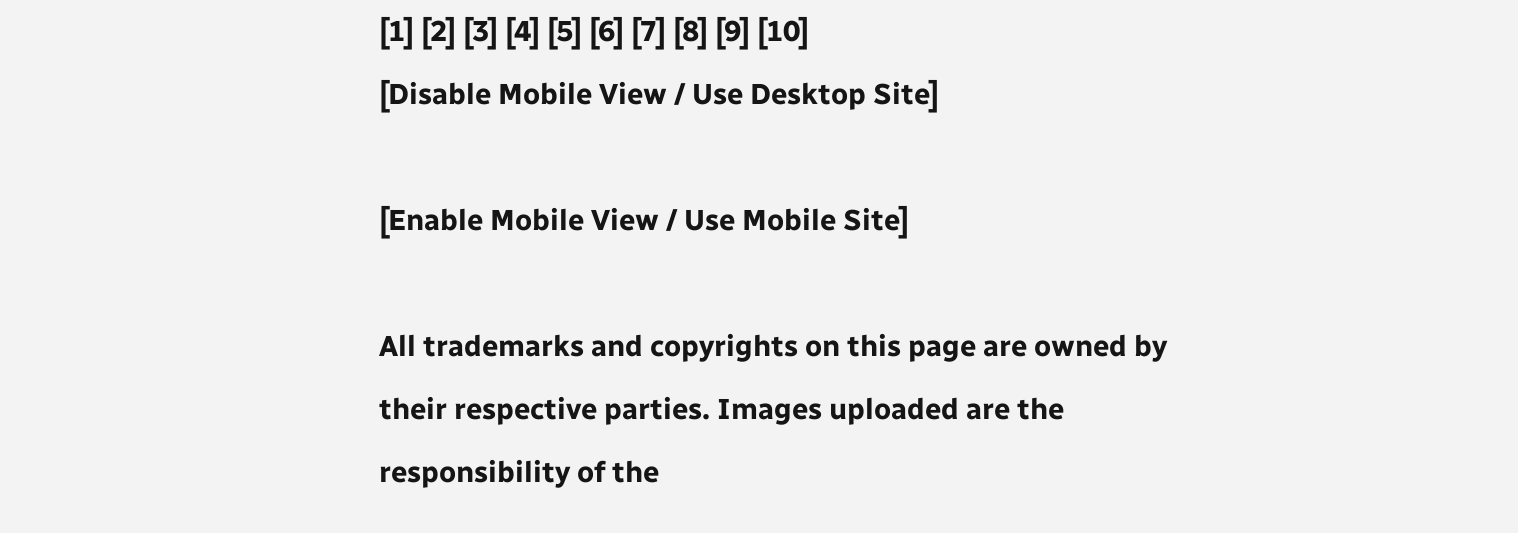[1] [2] [3] [4] [5] [6] [7] [8] [9] [10]
[Disable Mobile View / Use Desktop Site]

[Enable Mobile View / Use Mobile Site]

All trademarks and copyrights on this page are owned by their respective parties. Images uploaded are the responsibility of the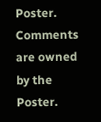Poster. Comments are owned by the Poster.